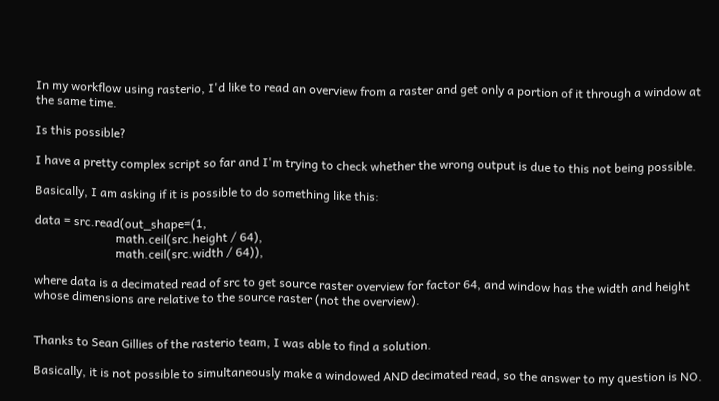In my workflow using rasterio, I'd like to read an overview from a raster and get only a portion of it through a window at the same time.

Is this possible?

I have a pretty complex script so far and I'm trying to check whether the wrong output is due to this not being possible.

Basically, I am asking if it is possible to do something like this:

data = src.read(out_shape=(1,
                           math.ceil(src.height / 64),
                           math.ceil(src.width / 64)),

where data is a decimated read of src to get source raster overview for factor 64, and window has the width and height whose dimensions are relative to the source raster (not the overview).


Thanks to Sean Gillies of the rasterio team, I was able to find a solution.

Basically, it is not possible to simultaneously make a windowed AND decimated read, so the answer to my question is NO.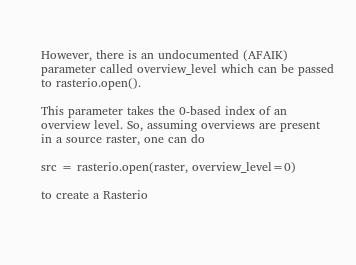However, there is an undocumented (AFAIK) parameter called overview_level which can be passed to rasterio.open().

This parameter takes the 0-based index of an overview level. So, assuming overviews are present in a source raster, one can do

src = rasterio.open(raster, overview_level=0)

to create a Rasterio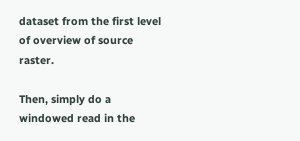dataset from the first level of overview of source raster.

Then, simply do a windowed read in the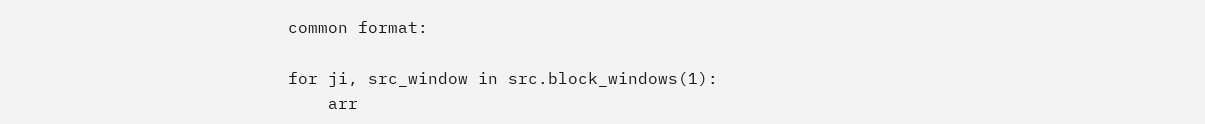common format:

for ji, src_window in src.block_windows(1):
    arr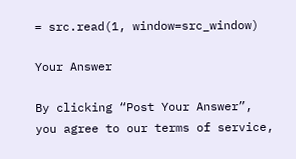= src.read(1, window=src_window)

Your Answer

By clicking “Post Your Answer”, you agree to our terms of service,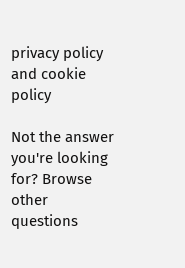privacy policy and cookie policy

Not the answer you're looking for? Browse other questions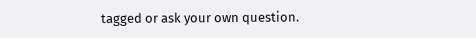tagged or ask your own question.